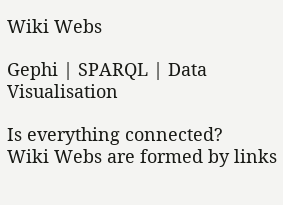Wiki Webs

Gephi | SPARQL | Data Visualisation

Is everything connected?
Wiki Webs are formed by links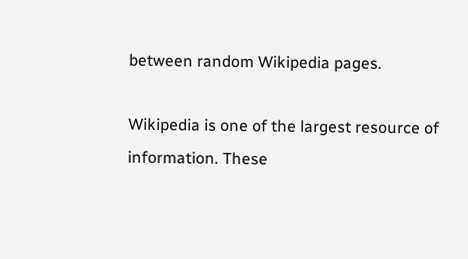between random Wikipedia pages.

Wikipedia is one of the largest resource of information. These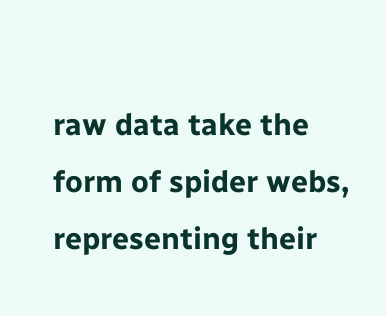raw data take the form of spider webs, representing their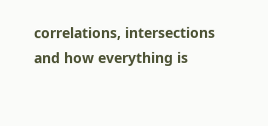correlations, intersections and how everything is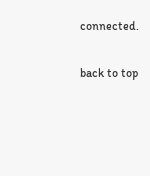connected.

back to top